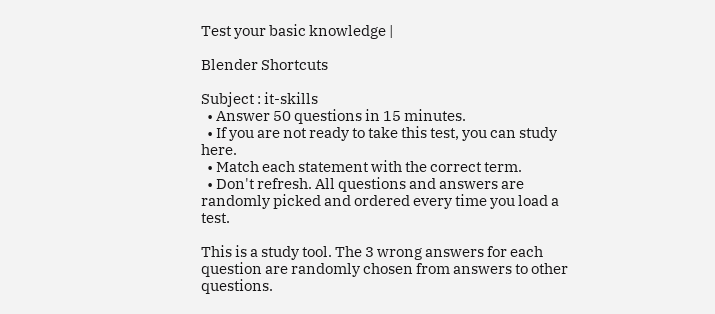Test your basic knowledge |

Blender Shortcuts

Subject : it-skills
  • Answer 50 questions in 15 minutes.
  • If you are not ready to take this test, you can study here.
  • Match each statement with the correct term.
  • Don't refresh. All questions and answers are randomly picked and ordered every time you load a test.

This is a study tool. The 3 wrong answers for each question are randomly chosen from answers to other questions.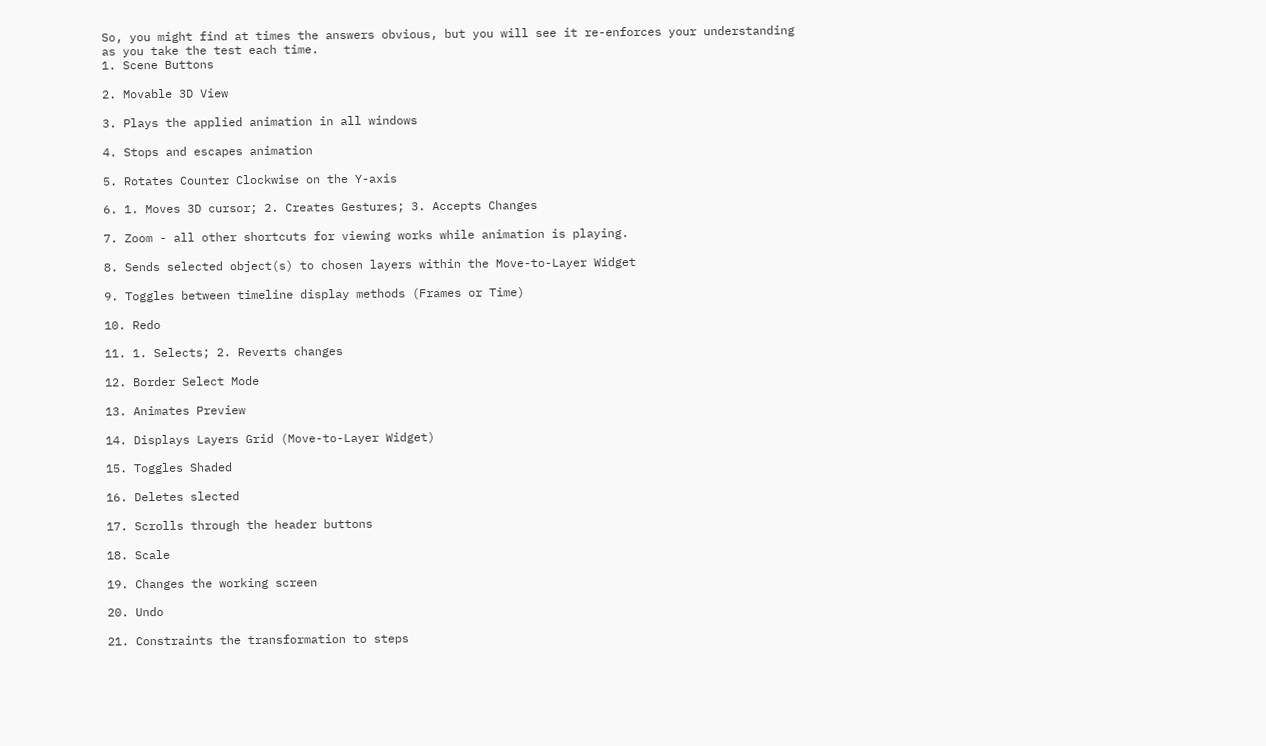So, you might find at times the answers obvious, but you will see it re-enforces your understanding as you take the test each time.
1. Scene Buttons

2. Movable 3D View

3. Plays the applied animation in all windows

4. Stops and escapes animation

5. Rotates Counter Clockwise on the Y-axis

6. 1. Moves 3D cursor; 2. Creates Gestures; 3. Accepts Changes

7. Zoom - all other shortcuts for viewing works while animation is playing.

8. Sends selected object(s) to chosen layers within the Move-to-Layer Widget

9. Toggles between timeline display methods (Frames or Time)

10. Redo

11. 1. Selects; 2. Reverts changes

12. Border Select Mode

13. Animates Preview

14. Displays Layers Grid (Move-to-Layer Widget)

15. Toggles Shaded

16. Deletes slected

17. Scrolls through the header buttons

18. Scale

19. Changes the working screen

20. Undo

21. Constraints the transformation to steps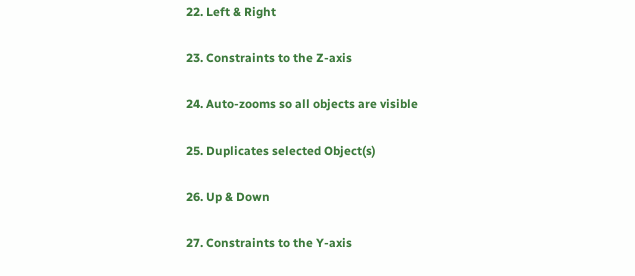22. Left & Right

23. Constraints to the Z-axis

24. Auto-zooms so all objects are visible

25. Duplicates selected Object(s)

26. Up & Down

27. Constraints to the Y-axis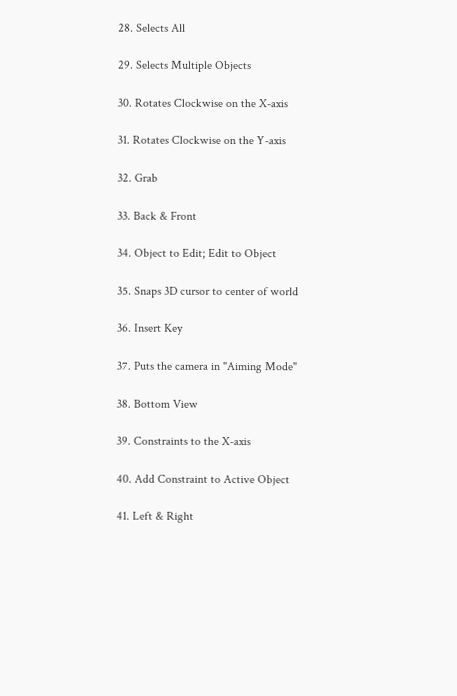28. Selects All

29. Selects Multiple Objects

30. Rotates Clockwise on the X-axis

31. Rotates Clockwise on the Y-axis

32. Grab

33. Back & Front

34. Object to Edit; Edit to Object

35. Snaps 3D cursor to center of world

36. Insert Key

37. Puts the camera in "Aiming Mode"

38. Bottom View

39. Constraints to the X-axis

40. Add Constraint to Active Object

41. Left & Right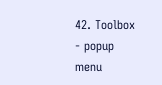42. Toolbox - popup menu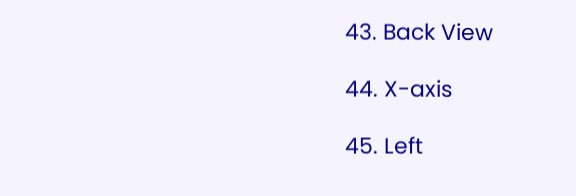43. Back View

44. X-axis

45. Left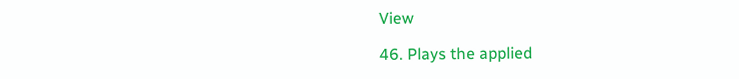View

46. Plays the applied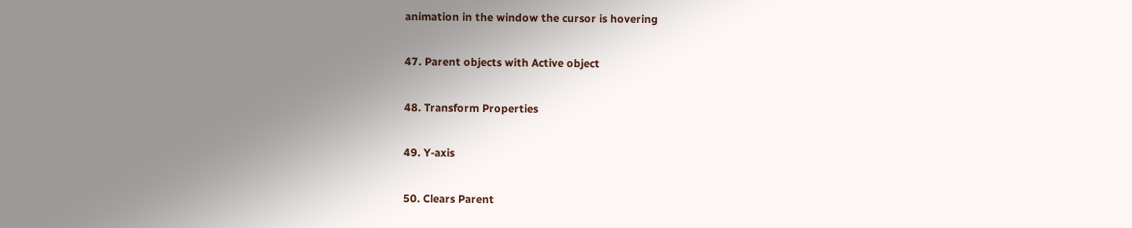animation in the window the cursor is hovering

47. Parent objects with Active object

48. Transform Properties

49. Y-axis

50. Clears Parent